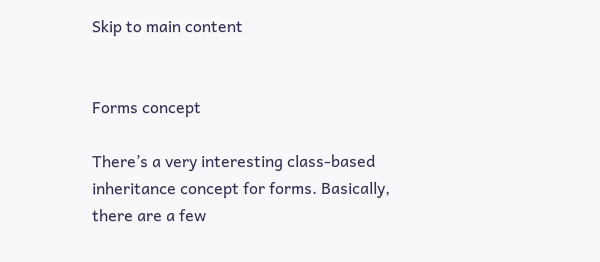Skip to main content


Forms concept

There’s a very interesting class-based inheritance concept for forms. Basically, there are a few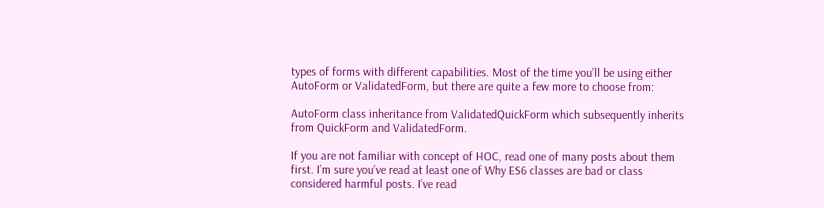types of forms with different capabilities. Most of the time you’ll be using either AutoForm or ValidatedForm, but there are quite a few more to choose from:

AutoForm class inheritance from ValidatedQuickForm which subsequently inherits from QuickForm and ValidatedForm.

If you are not familiar with concept of HOC, read one of many posts about them first. I’m sure you’ve read at least one of Why ES6 classes are bad or class considered harmful posts. I’ve read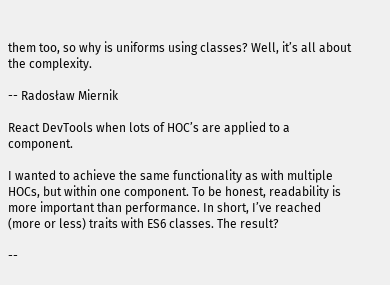them too, so why is uniforms using classes? Well, it’s all about the complexity.

-- Radosław Miernik

React DevTools when lots of HOC’s are applied to a component.

I wanted to achieve the same functionality as with multiple HOCs, but within one component. To be honest, readability is more important than performance. In short, I’ve reached (more or less) traits with ES6 classes. The result?

--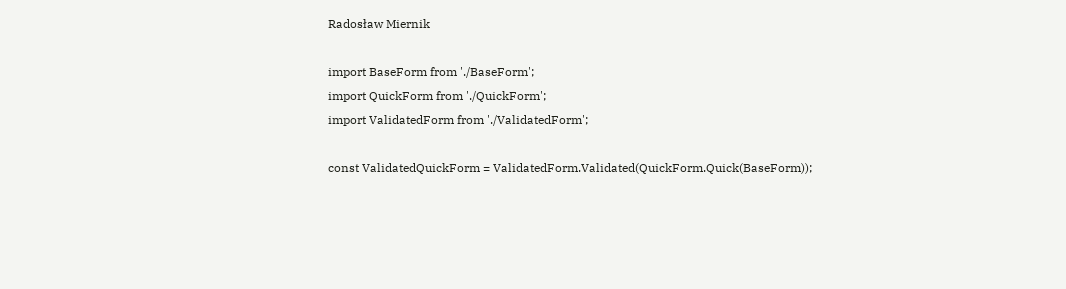Radosław Miernik

import BaseForm from './BaseForm';
import QuickForm from './QuickForm';
import ValidatedForm from './ValidatedForm';

const ValidatedQuickForm = ValidatedForm.Validated(QuickForm.Quick(BaseForm));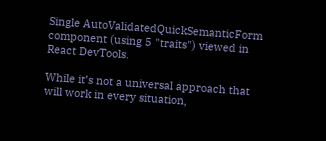Single AutoValidatedQuickSemanticForm component (using 5 "traits") viewed in React DevTools.

While it’s not a universal approach that will work in every situation,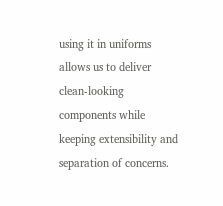using it in uniforms allows us to deliver clean-looking components while keeping extensibility and separation of concerns.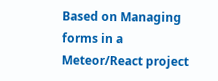Based on Managing forms in a Meteor/React project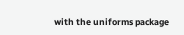with the uniforms package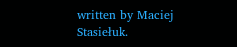written by Maciej Stasiełuk.